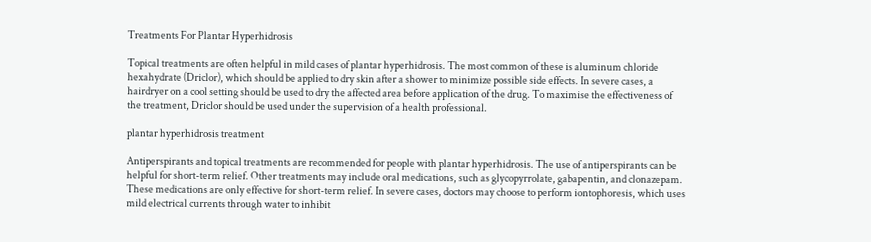Treatments For Plantar Hyperhidrosis

Topical treatments are often helpful in mild cases of plantar hyperhidrosis. The most common of these is aluminum chloride hexahydrate (Driclor), which should be applied to dry skin after a shower to minimize possible side effects. In severe cases, a hairdryer on a cool setting should be used to dry the affected area before application of the drug. To maximise the effectiveness of the treatment, Driclor should be used under the supervision of a health professional.

plantar hyperhidrosis treatment

Antiperspirants and topical treatments are recommended for people with plantar hyperhidrosis. The use of antiperspirants can be helpful for short-term relief. Other treatments may include oral medications, such as glycopyrrolate, gabapentin, and clonazepam. These medications are only effective for short-term relief. In severe cases, doctors may choose to perform iontophoresis, which uses mild electrical currents through water to inhibit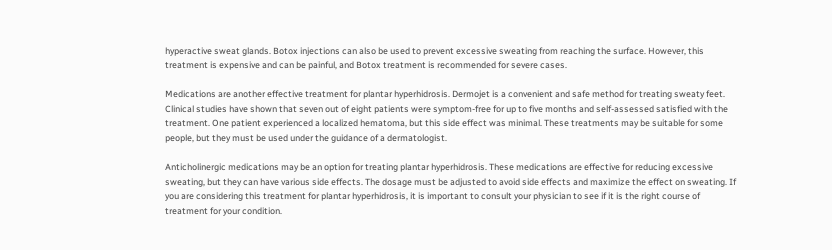hyperactive sweat glands. Botox injections can also be used to prevent excessive sweating from reaching the surface. However, this treatment is expensive and can be painful, and Botox treatment is recommended for severe cases.

Medications are another effective treatment for plantar hyperhidrosis. Dermojet is a convenient and safe method for treating sweaty feet. Clinical studies have shown that seven out of eight patients were symptom-free for up to five months and self-assessed satisfied with the treatment. One patient experienced a localized hematoma, but this side effect was minimal. These treatments may be suitable for some people, but they must be used under the guidance of a dermatologist.

Anticholinergic medications may be an option for treating plantar hyperhidrosis. These medications are effective for reducing excessive sweating, but they can have various side effects. The dosage must be adjusted to avoid side effects and maximize the effect on sweating. If you are considering this treatment for plantar hyperhidrosis, it is important to consult your physician to see if it is the right course of treatment for your condition.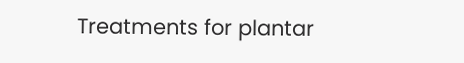Treatments for plantar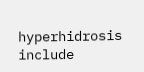hyperhidrosis include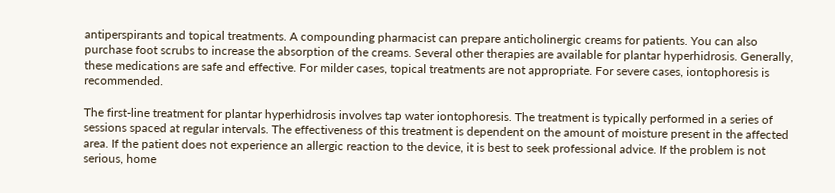antiperspirants and topical treatments. A compounding pharmacist can prepare anticholinergic creams for patients. You can also purchase foot scrubs to increase the absorption of the creams. Several other therapies are available for plantar hyperhidrosis. Generally, these medications are safe and effective. For milder cases, topical treatments are not appropriate. For severe cases, iontophoresis is recommended.

The first-line treatment for plantar hyperhidrosis involves tap water iontophoresis. The treatment is typically performed in a series of sessions spaced at regular intervals. The effectiveness of this treatment is dependent on the amount of moisture present in the affected area. If the patient does not experience an allergic reaction to the device, it is best to seek professional advice. If the problem is not serious, home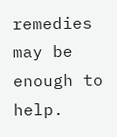remedies may be enough to help.